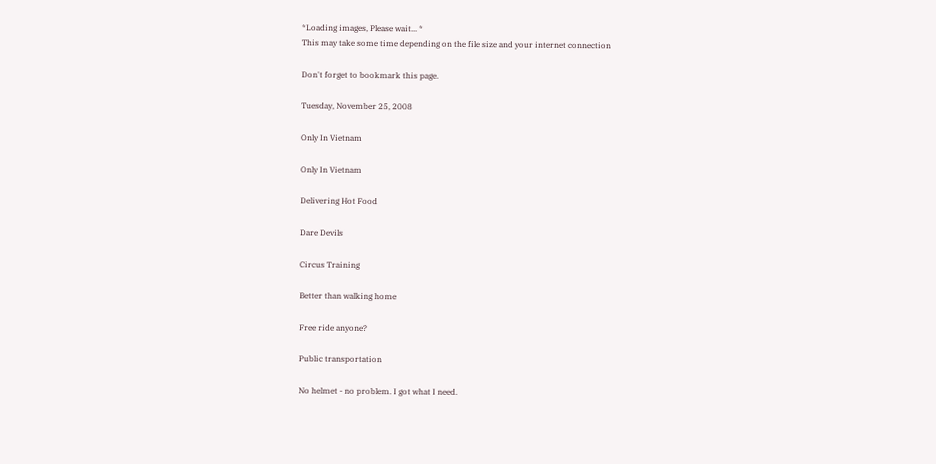*Loading images, Please wait... *
This may take some time depending on the file size and your internet connection

Don't forget to bookmark this page.

Tuesday, November 25, 2008

Only In Vietnam

Only In Vietnam

Delivering Hot Food

Dare Devils

Circus Training

Better than walking home

Free ride anyone?

Public transportation

No helmet - no problem. I got what I need.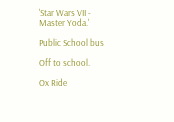'Star Wars VII - Master Yoda.'

Public School bus

Off to school.

Ox Ride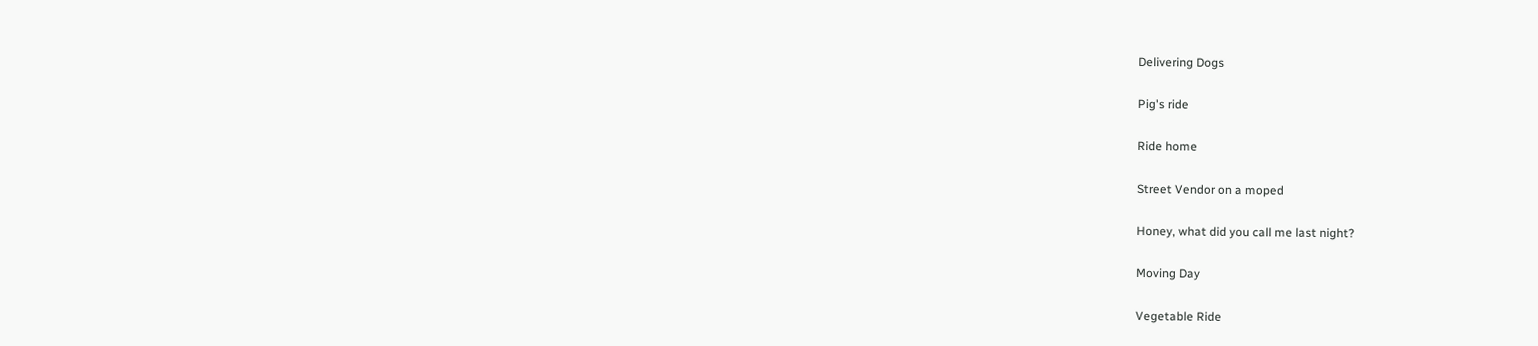Delivering Dogs

Pig's ride

Ride home

Street Vendor on a moped

Honey, what did you call me last night?

Moving Day

Vegetable Ride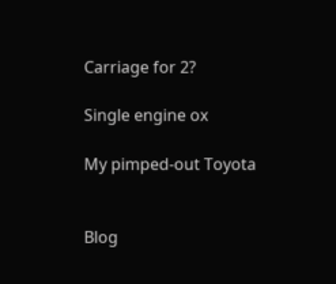Carriage for 2?

Single engine ox

My pimped-out Toyota


Blog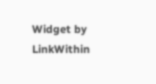Widget by LinkWithin